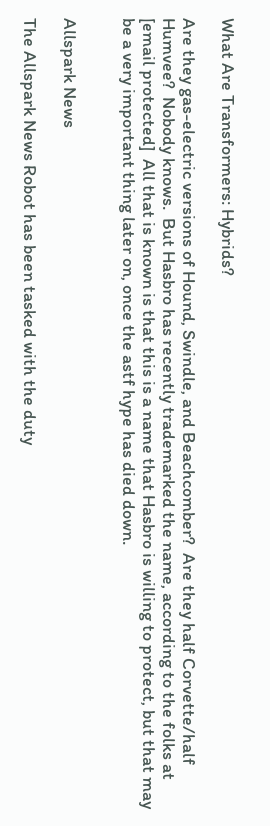What Are Transformers: Hybrids?

Are they gas-electric versions of Hound, Swindle, and Beachcomber?  Are they half Corvette/half Humvee?  Nobody knows.  But Hasbro has recently trademarked the name, according to the folks at [email protected]  All that is known is that this is a name that Hasbro is willing to protect, but that may be a very important thing later on, once the astf hype has died down.


Allspark News

The Allspark News Robot has been tasked with the duty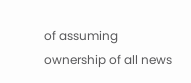of assuming ownership of all news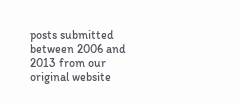posts submitted between 2006 and 2013 from our original website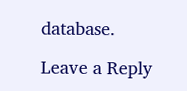database.

Leave a Reply